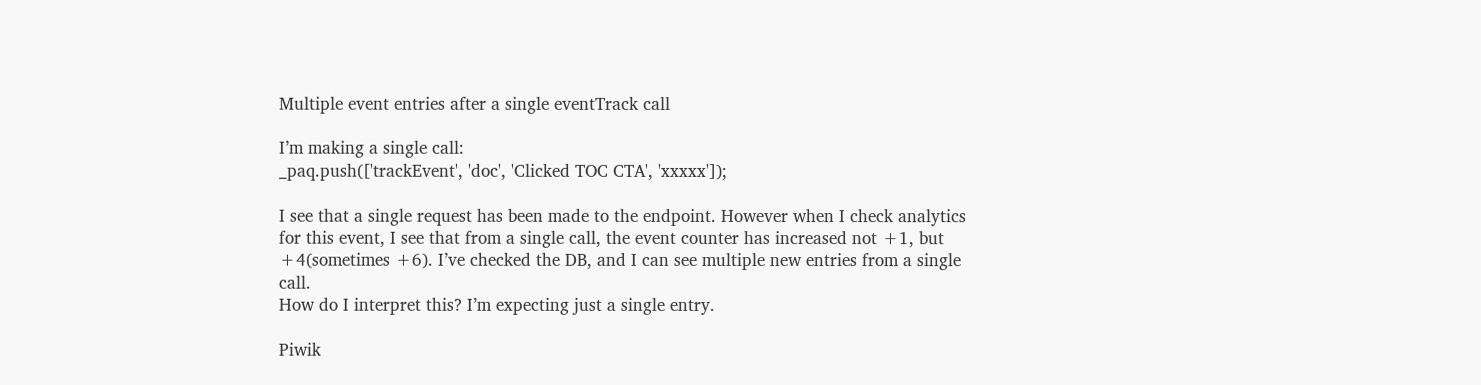Multiple event entries after a single eventTrack call

I’m making a single call:
_paq.push(['trackEvent', 'doc', 'Clicked TOC CTA', 'xxxxx']);

I see that a single request has been made to the endpoint. However when I check analytics for this event, I see that from a single call, the event counter has increased not +1, but +4(sometimes +6). I’ve checked the DB, and I can see multiple new entries from a single call.
How do I interpret this? I’m expecting just a single entry.

Piwik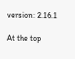version: 2.16.1

At the top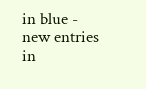in blue - new entries in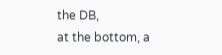the DB,
at the bottom, a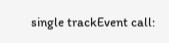single trackEvent call: